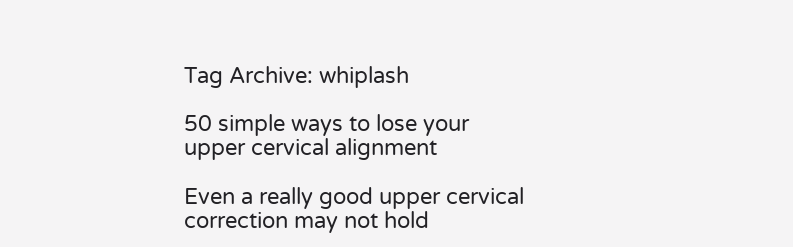Tag Archive: whiplash

50 simple ways to lose your upper cervical alignment

Even a really good upper cervical correction may not hold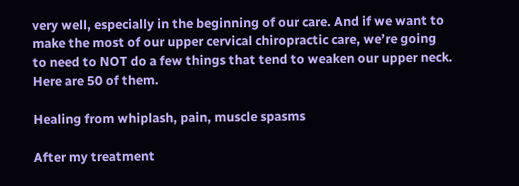very well, especially in the beginning of our care. And if we want to make the most of our upper cervical chiropractic care, we’re going to need to NOT do a few things that tend to weaken our upper neck. Here are 50 of them.

Healing from whiplash, pain, muscle spasms

After my treatment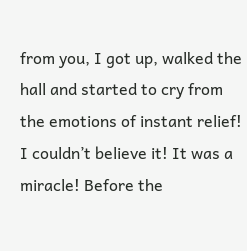from you, I got up, walked the hall and started to cry from the emotions of instant relief! I couldn’t believe it! It was a miracle! Before the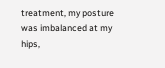treatment, my posture was imbalanced at my hips,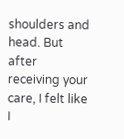shoulders and head. But after receiving your care, I felt like I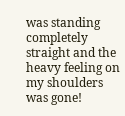was standing completely straight and the heavy feeling on my shoulders was gone!